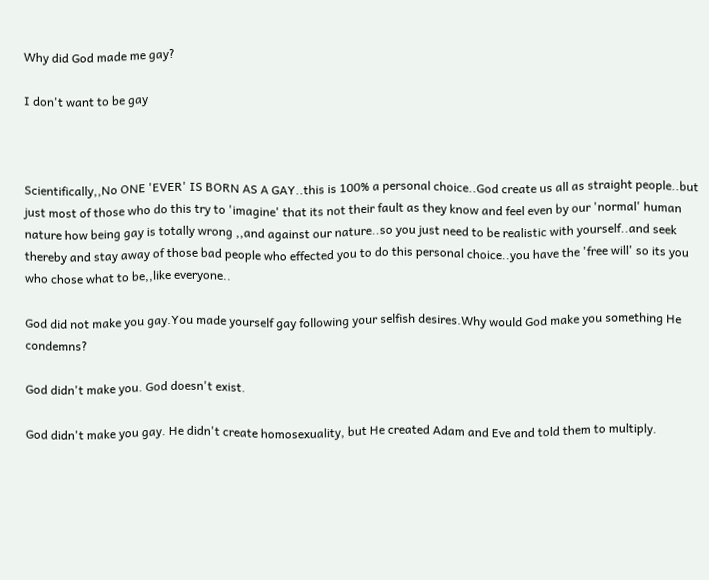Why did God made me gay?

I don't want to be gay



Scientifically,,No ONE 'EVER' IS BORN AS A GAY..this is 100% a personal choice..God create us all as straight people..but just most of those who do this try to 'imagine' that its not their fault as they know and feel even by our 'normal' human nature how being gay is totally wrong ,,and against our nature..so you just need to be realistic with yourself..and seek thereby and stay away of those bad people who effected you to do this personal choice..you have the 'free will' so its you who chose what to be,,like everyone..

God did not make you gay.You made yourself gay following your selfish desires.Why would God make you something He condemns?

God didn't make you. God doesn't exist.

God didn't make you gay. He didn't create homosexuality, but He created Adam and Eve and told them to multiply.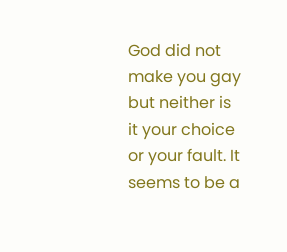God did not make you gay but neither is it your choice or your fault. It seems to be a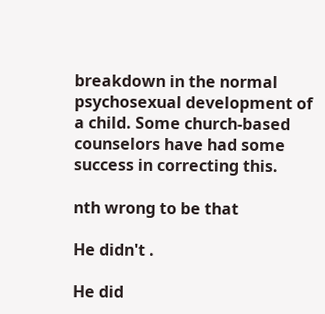breakdown in the normal psychosexual development of a child. Some church-based counselors have had some success in correcting this.

nth wrong to be that

He didn't .

He did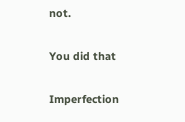not.

You did that

Imperfection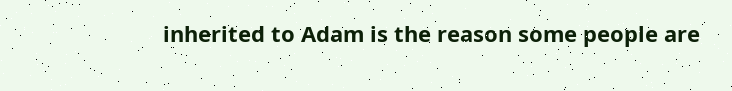inherited to Adam is the reason some people are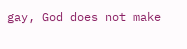gay, God does not make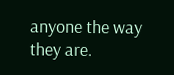anyone the way they are.